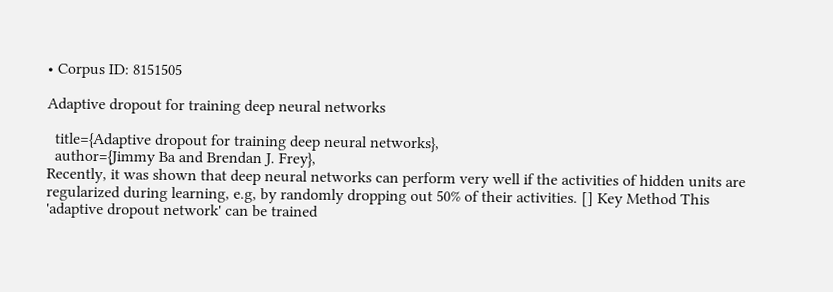• Corpus ID: 8151505

Adaptive dropout for training deep neural networks

  title={Adaptive dropout for training deep neural networks},
  author={Jimmy Ba and Brendan J. Frey},
Recently, it was shown that deep neural networks can perform very well if the activities of hidden units are regularized during learning, e.g, by randomly dropping out 50% of their activities. [] Key Method This 'adaptive dropout network' can be trained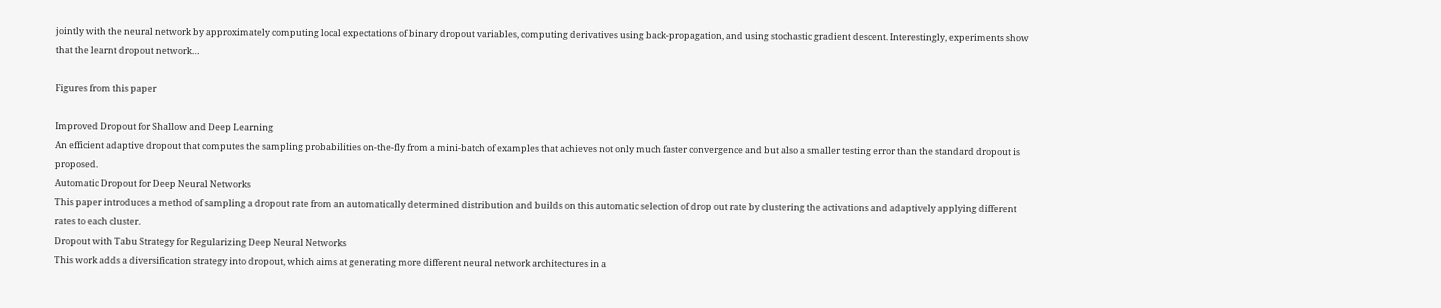jointly with the neural network by approximately computing local expectations of binary dropout variables, computing derivatives using back-propagation, and using stochastic gradient descent. Interestingly, experiments show that the learnt dropout network…

Figures from this paper

Improved Dropout for Shallow and Deep Learning
An efficient adaptive dropout that computes the sampling probabilities on-the-fly from a mini-batch of examples that achieves not only much faster convergence and but also a smaller testing error than the standard dropout is proposed.
Automatic Dropout for Deep Neural Networks
This paper introduces a method of sampling a dropout rate from an automatically determined distribution and builds on this automatic selection of drop out rate by clustering the activations and adaptively applying different rates to each cluster.
Dropout with Tabu Strategy for Regularizing Deep Neural Networks
This work adds a diversification strategy into dropout, which aims at generating more different neural network architectures in a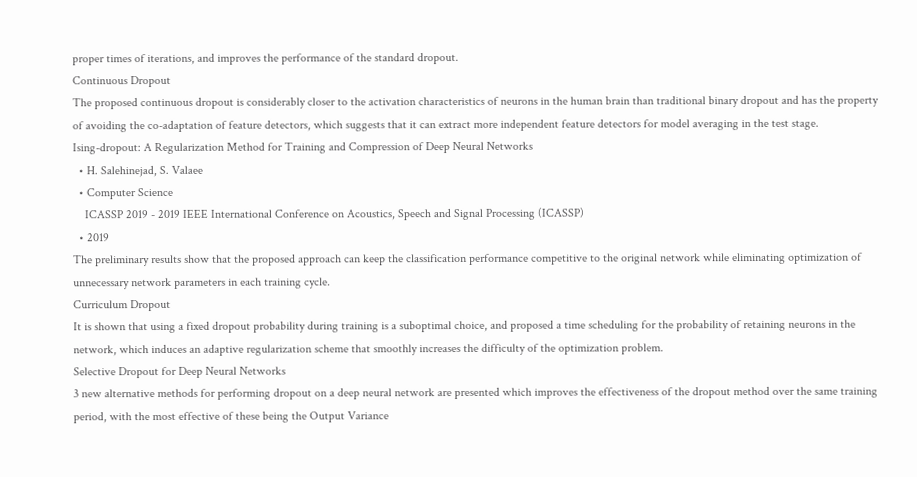proper times of iterations, and improves the performance of the standard dropout.
Continuous Dropout
The proposed continuous dropout is considerably closer to the activation characteristics of neurons in the human brain than traditional binary dropout and has the property of avoiding the co-adaptation of feature detectors, which suggests that it can extract more independent feature detectors for model averaging in the test stage.
Ising-dropout: A Regularization Method for Training and Compression of Deep Neural Networks
  • H. Salehinejad, S. Valaee
  • Computer Science
    ICASSP 2019 - 2019 IEEE International Conference on Acoustics, Speech and Signal Processing (ICASSP)
  • 2019
The preliminary results show that the proposed approach can keep the classification performance competitive to the original network while eliminating optimization of unnecessary network parameters in each training cycle.
Curriculum Dropout
It is shown that using a fixed dropout probability during training is a suboptimal choice, and proposed a time scheduling for the probability of retaining neurons in the network, which induces an adaptive regularization scheme that smoothly increases the difficulty of the optimization problem.
Selective Dropout for Deep Neural Networks
3 new alternative methods for performing dropout on a deep neural network are presented which improves the effectiveness of the dropout method over the same training period, with the most effective of these being the Output Variance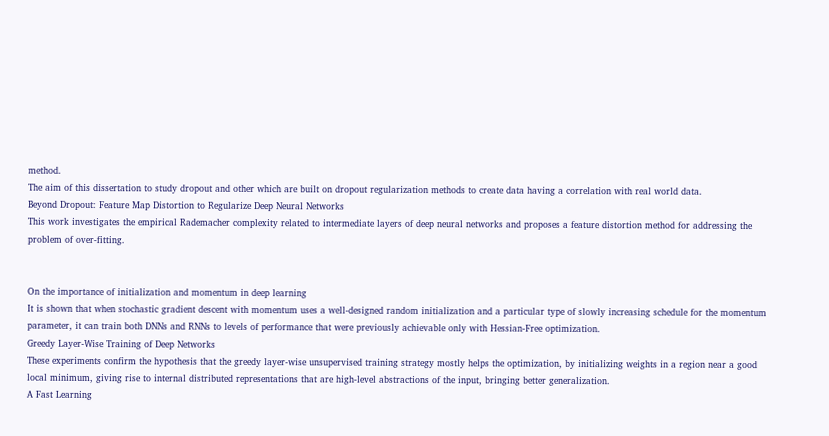method.
The aim of this dissertation to study dropout and other which are built on dropout regularization methods to create data having a correlation with real world data.
Beyond Dropout: Feature Map Distortion to Regularize Deep Neural Networks
This work investigates the empirical Rademacher complexity related to intermediate layers of deep neural networks and proposes a feature distortion method for addressing the problem of over-fitting.


On the importance of initialization and momentum in deep learning
It is shown that when stochastic gradient descent with momentum uses a well-designed random initialization and a particular type of slowly increasing schedule for the momentum parameter, it can train both DNNs and RNNs to levels of performance that were previously achievable only with Hessian-Free optimization.
Greedy Layer-Wise Training of Deep Networks
These experiments confirm the hypothesis that the greedy layer-wise unsupervised training strategy mostly helps the optimization, by initializing weights in a region near a good local minimum, giving rise to internal distributed representations that are high-level abstractions of the input, bringing better generalization.
A Fast Learning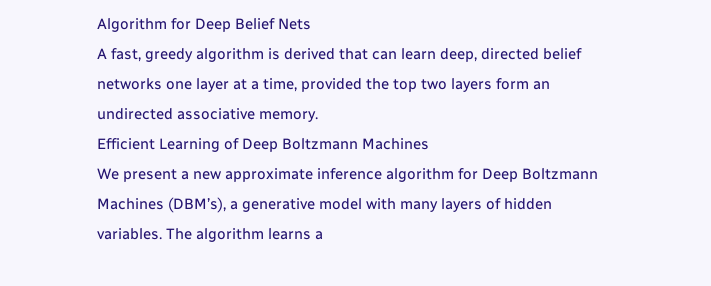Algorithm for Deep Belief Nets
A fast, greedy algorithm is derived that can learn deep, directed belief networks one layer at a time, provided the top two layers form an undirected associative memory.
Efficient Learning of Deep Boltzmann Machines
We present a new approximate inference algorithm for Deep Boltzmann Machines (DBM’s), a generative model with many layers of hidden variables. The algorithm learns a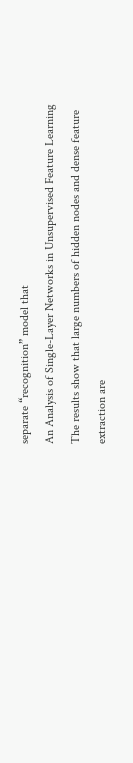separate “recognition” model that
An Analysis of Single-Layer Networks in Unsupervised Feature Learning
The results show that large numbers of hidden nodes and dense feature extraction are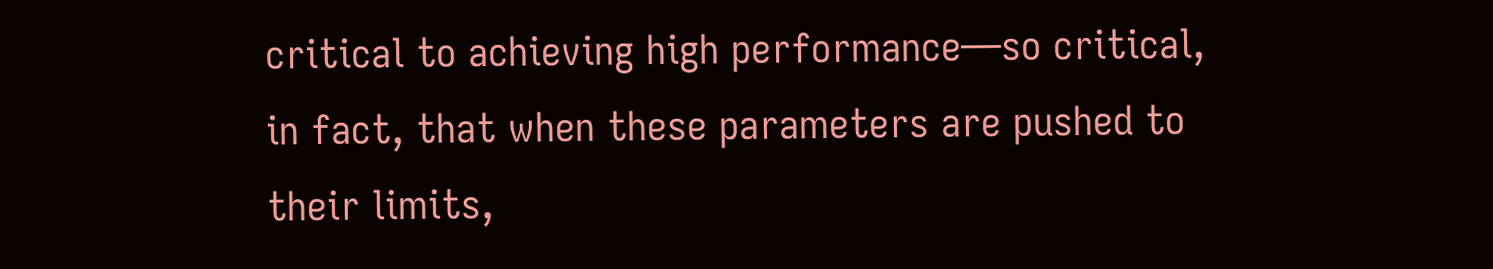critical to achieving high performance—so critical, in fact, that when these parameters are pushed to their limits,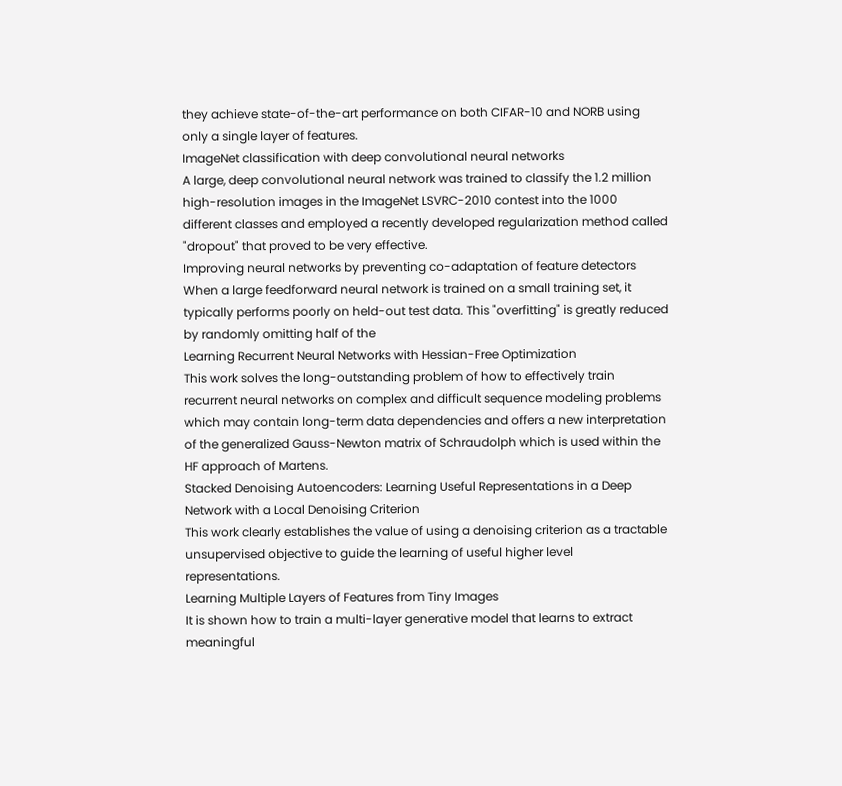they achieve state-of-the-art performance on both CIFAR-10 and NORB using only a single layer of features.
ImageNet classification with deep convolutional neural networks
A large, deep convolutional neural network was trained to classify the 1.2 million high-resolution images in the ImageNet LSVRC-2010 contest into the 1000 different classes and employed a recently developed regularization method called "dropout" that proved to be very effective.
Improving neural networks by preventing co-adaptation of feature detectors
When a large feedforward neural network is trained on a small training set, it typically performs poorly on held-out test data. This "overfitting" is greatly reduced by randomly omitting half of the
Learning Recurrent Neural Networks with Hessian-Free Optimization
This work solves the long-outstanding problem of how to effectively train recurrent neural networks on complex and difficult sequence modeling problems which may contain long-term data dependencies and offers a new interpretation of the generalized Gauss-Newton matrix of Schraudolph which is used within the HF approach of Martens.
Stacked Denoising Autoencoders: Learning Useful Representations in a Deep Network with a Local Denoising Criterion
This work clearly establishes the value of using a denoising criterion as a tractable unsupervised objective to guide the learning of useful higher level representations.
Learning Multiple Layers of Features from Tiny Images
It is shown how to train a multi-layer generative model that learns to extract meaningful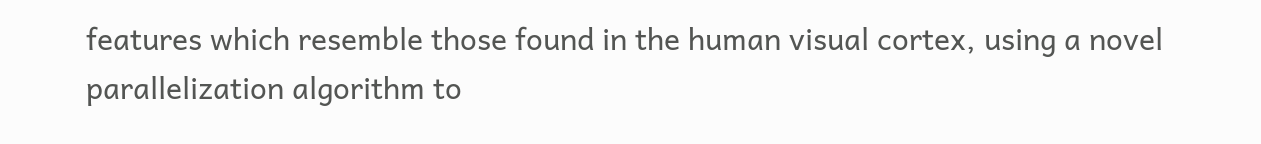features which resemble those found in the human visual cortex, using a novel parallelization algorithm to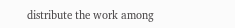distribute the work among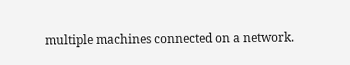multiple machines connected on a network.